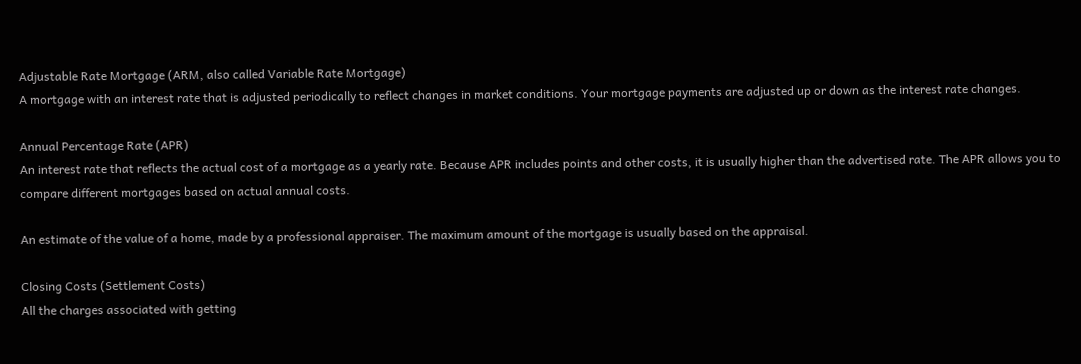Adjustable Rate Mortgage (ARM, also called Variable Rate Mortgage)
A mortgage with an interest rate that is adjusted periodically to reflect changes in market conditions. Your mortgage payments are adjusted up or down as the interest rate changes.

Annual Percentage Rate (APR)
An interest rate that reflects the actual cost of a mortgage as a yearly rate. Because APR includes points and other costs, it is usually higher than the advertised rate. The APR allows you to compare different mortgages based on actual annual costs.

An estimate of the value of a home, made by a professional appraiser. The maximum amount of the mortgage is usually based on the appraisal.

Closing Costs (Settlement Costs)
All the charges associated with getting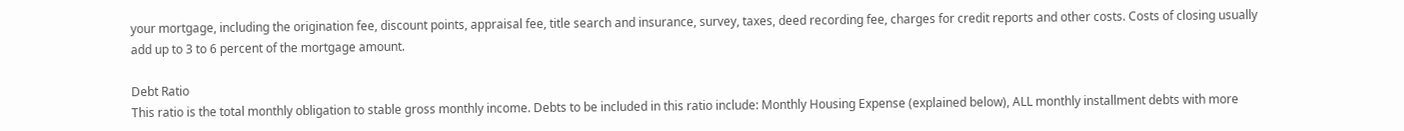your mortgage, including the origination fee, discount points, appraisal fee, title search and insurance, survey, taxes, deed recording fee, charges for credit reports and other costs. Costs of closing usually add up to 3 to 6 percent of the mortgage amount.

Debt Ratio
This ratio is the total monthly obligation to stable gross monthly income. Debts to be included in this ratio include: Monthly Housing Expense (explained below), ALL monthly installment debts with more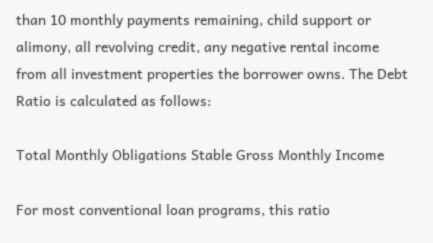than 10 monthly payments remaining, child support or alimony, all revolving credit, any negative rental income from all investment properties the borrower owns. The Debt Ratio is calculated as follows:

Total Monthly Obligations Stable Gross Monthly Income

For most conventional loan programs, this ratio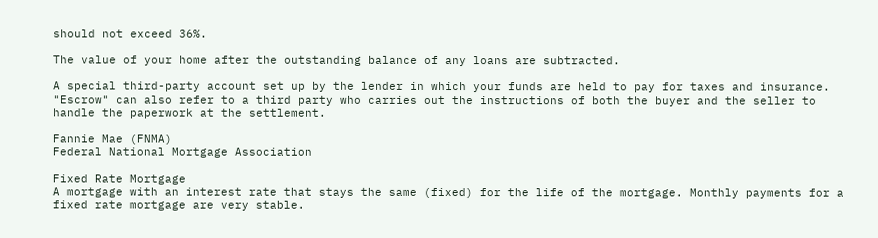should not exceed 36%.

The value of your home after the outstanding balance of any loans are subtracted.

A special third-party account set up by the lender in which your funds are held to pay for taxes and insurance. "Escrow" can also refer to a third party who carries out the instructions of both the buyer and the seller to handle the paperwork at the settlement.

Fannie Mae (FNMA)
Federal National Mortgage Association

Fixed Rate Mortgage
A mortgage with an interest rate that stays the same (fixed) for the life of the mortgage. Monthly payments for a fixed rate mortgage are very stable.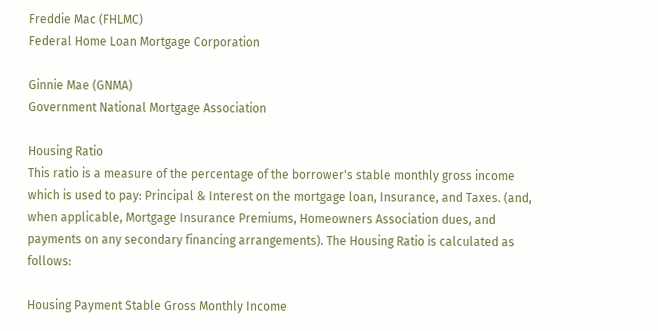Freddie Mac (FHLMC)
Federal Home Loan Mortgage Corporation

Ginnie Mae (GNMA)
Government National Mortgage Association

Housing Ratio
This ratio is a measure of the percentage of the borrower's stable monthly gross income which is used to pay: Principal & Interest on the mortgage loan, Insurance, and Taxes. (and, when applicable, Mortgage Insurance Premiums, Homeowners Association dues, and payments on any secondary financing arrangements). The Housing Ratio is calculated as follows:

Housing Payment Stable Gross Monthly Income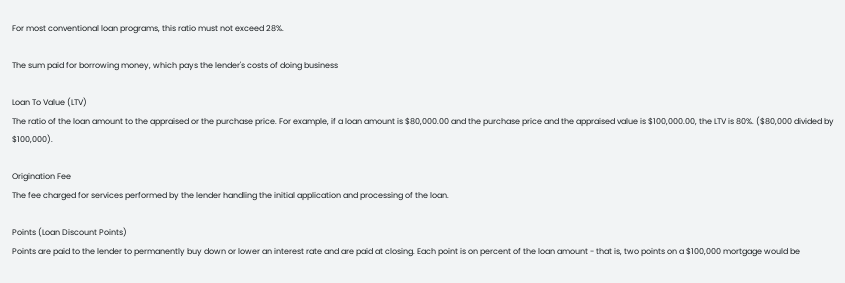For most conventional loan programs, this ratio must not exceed 28%.

The sum paid for borrowing money, which pays the lender's costs of doing business

Loan To Value (LTV)
The ratio of the loan amount to the appraised or the purchase price. For example, if a loan amount is $80,000.00 and the purchase price and the appraised value is $100,000.00, the LTV is 80%. ($80,000 divided by $100,000).

Origination Fee
The fee charged for services performed by the lender handling the initial application and processing of the loan.

Points (Loan Discount Points)
Points are paid to the lender to permanently buy down or lower an interest rate and are paid at closing. Each point is on percent of the loan amount - that is, two points on a $100,000 mortgage would be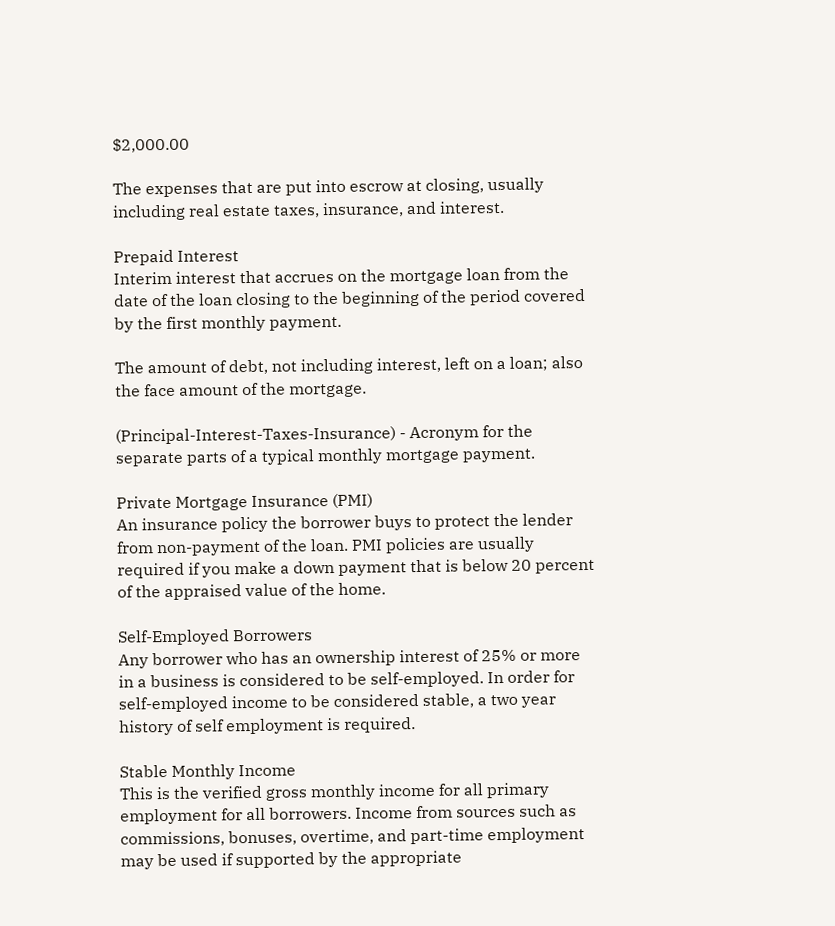$2,000.00

The expenses that are put into escrow at closing, usually including real estate taxes, insurance, and interest.

Prepaid Interest
Interim interest that accrues on the mortgage loan from the date of the loan closing to the beginning of the period covered by the first monthly payment.

The amount of debt, not including interest, left on a loan; also the face amount of the mortgage.

(Principal-Interest-Taxes-Insurance) - Acronym for the separate parts of a typical monthly mortgage payment.

Private Mortgage Insurance (PMI)
An insurance policy the borrower buys to protect the lender from non-payment of the loan. PMI policies are usually required if you make a down payment that is below 20 percent of the appraised value of the home.

Self-Employed Borrowers
Any borrower who has an ownership interest of 25% or more in a business is considered to be self-employed. In order for self-employed income to be considered stable, a two year history of self employment is required.

Stable Monthly Income
This is the verified gross monthly income for all primary employment for all borrowers. Income from sources such as commissions, bonuses, overtime, and part-time employment may be used if supported by the appropriate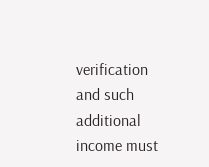verification and such additional income must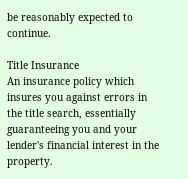be reasonably expected to continue.

Title Insurance
An insurance policy which insures you against errors in the title search, essentially guaranteeing you and your lender's financial interest in the property.